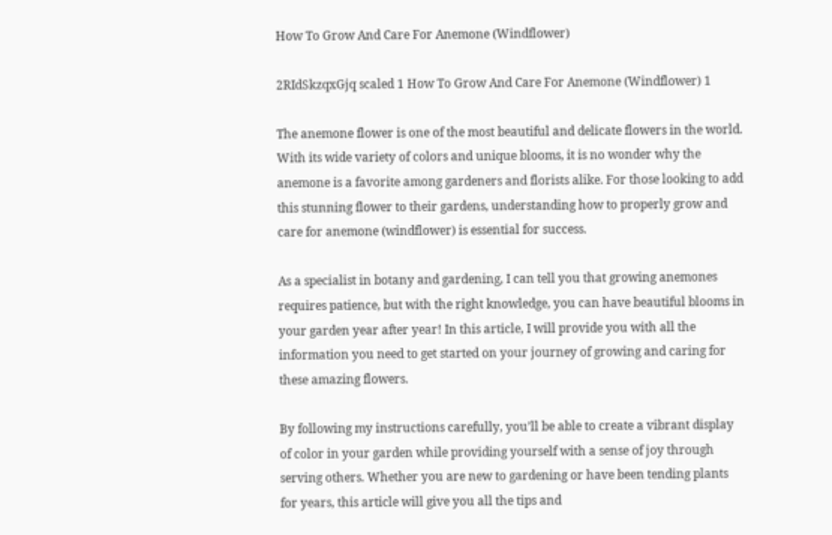How To Grow And Care For Anemone (Windflower)

2RIdSkzqxGjq scaled 1 How To Grow And Care For Anemone (Windflower) 1

The anemone flower is one of the most beautiful and delicate flowers in the world. With its wide variety of colors and unique blooms, it is no wonder why the anemone is a favorite among gardeners and florists alike. For those looking to add this stunning flower to their gardens, understanding how to properly grow and care for anemone (windflower) is essential for success.

As a specialist in botany and gardening, I can tell you that growing anemones requires patience, but with the right knowledge, you can have beautiful blooms in your garden year after year! In this article, I will provide you with all the information you need to get started on your journey of growing and caring for these amazing flowers.

By following my instructions carefully, you’ll be able to create a vibrant display of color in your garden while providing yourself with a sense of joy through serving others. Whether you are new to gardening or have been tending plants for years, this article will give you all the tips and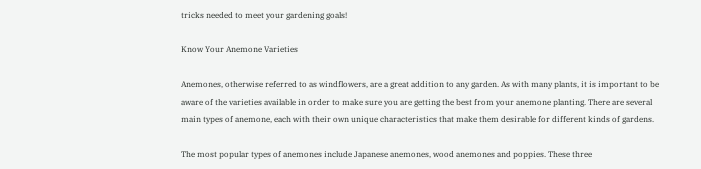tricks needed to meet your gardening goals!

Know Your Anemone Varieties

Anemones, otherwise referred to as windflowers, are a great addition to any garden. As with many plants, it is important to be aware of the varieties available in order to make sure you are getting the best from your anemone planting. There are several main types of anemone, each with their own unique characteristics that make them desirable for different kinds of gardens.

The most popular types of anemones include Japanese anemones, wood anemones and poppies. These three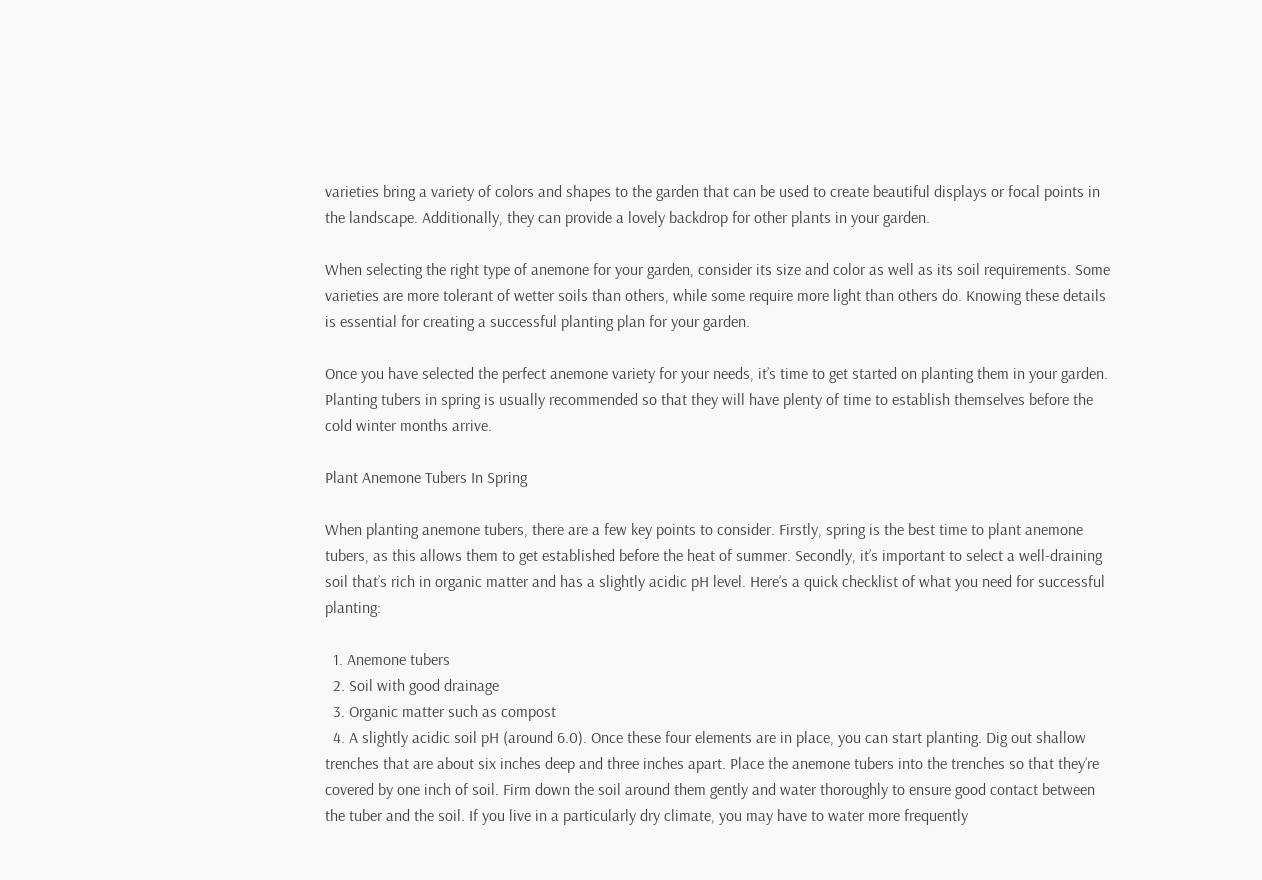varieties bring a variety of colors and shapes to the garden that can be used to create beautiful displays or focal points in the landscape. Additionally, they can provide a lovely backdrop for other plants in your garden.

When selecting the right type of anemone for your garden, consider its size and color as well as its soil requirements. Some varieties are more tolerant of wetter soils than others, while some require more light than others do. Knowing these details is essential for creating a successful planting plan for your garden.

Once you have selected the perfect anemone variety for your needs, it’s time to get started on planting them in your garden. Planting tubers in spring is usually recommended so that they will have plenty of time to establish themselves before the cold winter months arrive.

Plant Anemone Tubers In Spring

When planting anemone tubers, there are a few key points to consider. Firstly, spring is the best time to plant anemone tubers, as this allows them to get established before the heat of summer. Secondly, it’s important to select a well-draining soil that’s rich in organic matter and has a slightly acidic pH level. Here’s a quick checklist of what you need for successful planting:

  1. Anemone tubers
  2. Soil with good drainage
  3. Organic matter such as compost
  4. A slightly acidic soil pH (around 6.0). Once these four elements are in place, you can start planting. Dig out shallow trenches that are about six inches deep and three inches apart. Place the anemone tubers into the trenches so that they’re covered by one inch of soil. Firm down the soil around them gently and water thoroughly to ensure good contact between the tuber and the soil. If you live in a particularly dry climate, you may have to water more frequently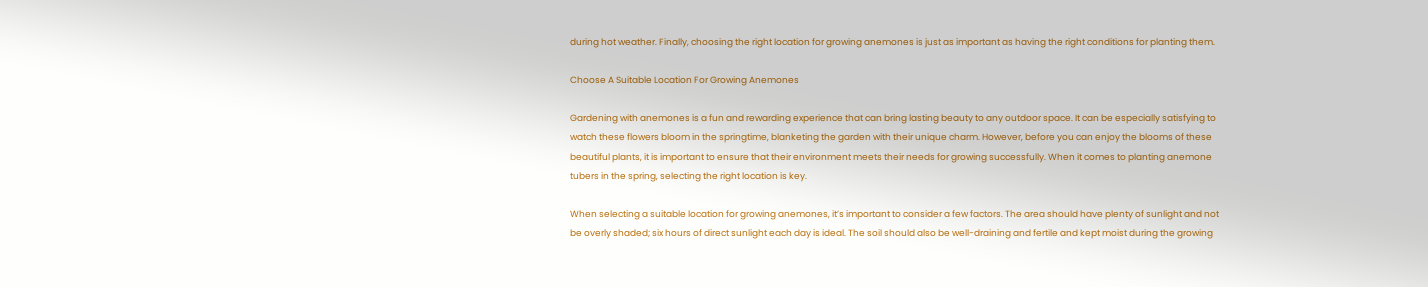during hot weather. Finally, choosing the right location for growing anemones is just as important as having the right conditions for planting them.

Choose A Suitable Location For Growing Anemones

Gardening with anemones is a fun and rewarding experience that can bring lasting beauty to any outdoor space. It can be especially satisfying to watch these flowers bloom in the springtime, blanketing the garden with their unique charm. However, before you can enjoy the blooms of these beautiful plants, it is important to ensure that their environment meets their needs for growing successfully. When it comes to planting anemone tubers in the spring, selecting the right location is key.

When selecting a suitable location for growing anemones, it’s important to consider a few factors. The area should have plenty of sunlight and not be overly shaded; six hours of direct sunlight each day is ideal. The soil should also be well-draining and fertile and kept moist during the growing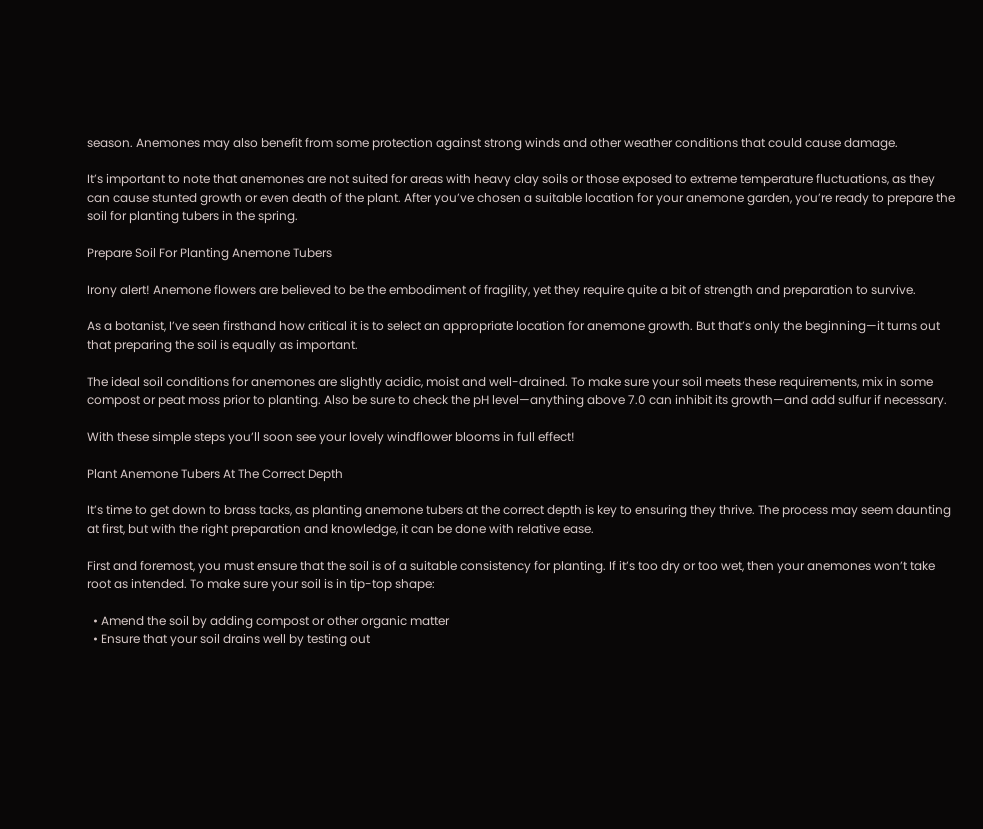season. Anemones may also benefit from some protection against strong winds and other weather conditions that could cause damage.

It’s important to note that anemones are not suited for areas with heavy clay soils or those exposed to extreme temperature fluctuations, as they can cause stunted growth or even death of the plant. After you’ve chosen a suitable location for your anemone garden, you’re ready to prepare the soil for planting tubers in the spring.

Prepare Soil For Planting Anemone Tubers

Irony alert! Anemone flowers are believed to be the embodiment of fragility, yet they require quite a bit of strength and preparation to survive.

As a botanist, I’ve seen firsthand how critical it is to select an appropriate location for anemone growth. But that’s only the beginning—it turns out that preparing the soil is equally as important.

The ideal soil conditions for anemones are slightly acidic, moist and well-drained. To make sure your soil meets these requirements, mix in some compost or peat moss prior to planting. Also be sure to check the pH level—anything above 7.0 can inhibit its growth—and add sulfur if necessary.

With these simple steps you’ll soon see your lovely windflower blooms in full effect!

Plant Anemone Tubers At The Correct Depth

It’s time to get down to brass tacks, as planting anemone tubers at the correct depth is key to ensuring they thrive. The process may seem daunting at first, but with the right preparation and knowledge, it can be done with relative ease.

First and foremost, you must ensure that the soil is of a suitable consistency for planting. If it’s too dry or too wet, then your anemones won’t take root as intended. To make sure your soil is in tip-top shape:

  • Amend the soil by adding compost or other organic matter
  • Ensure that your soil drains well by testing out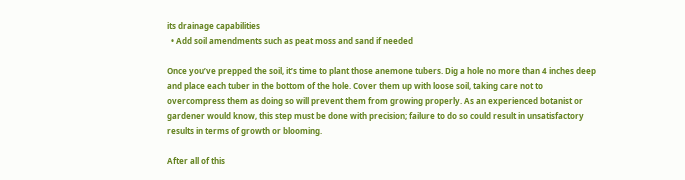its drainage capabilities
  • Add soil amendments such as peat moss and sand if needed

Once you’ve prepped the soil, it’s time to plant those anemone tubers. Dig a hole no more than 4 inches deep and place each tuber in the bottom of the hole. Cover them up with loose soil, taking care not to overcompress them as doing so will prevent them from growing properly. As an experienced botanist or gardener would know, this step must be done with precision; failure to do so could result in unsatisfactory results in terms of growth or blooming.

After all of this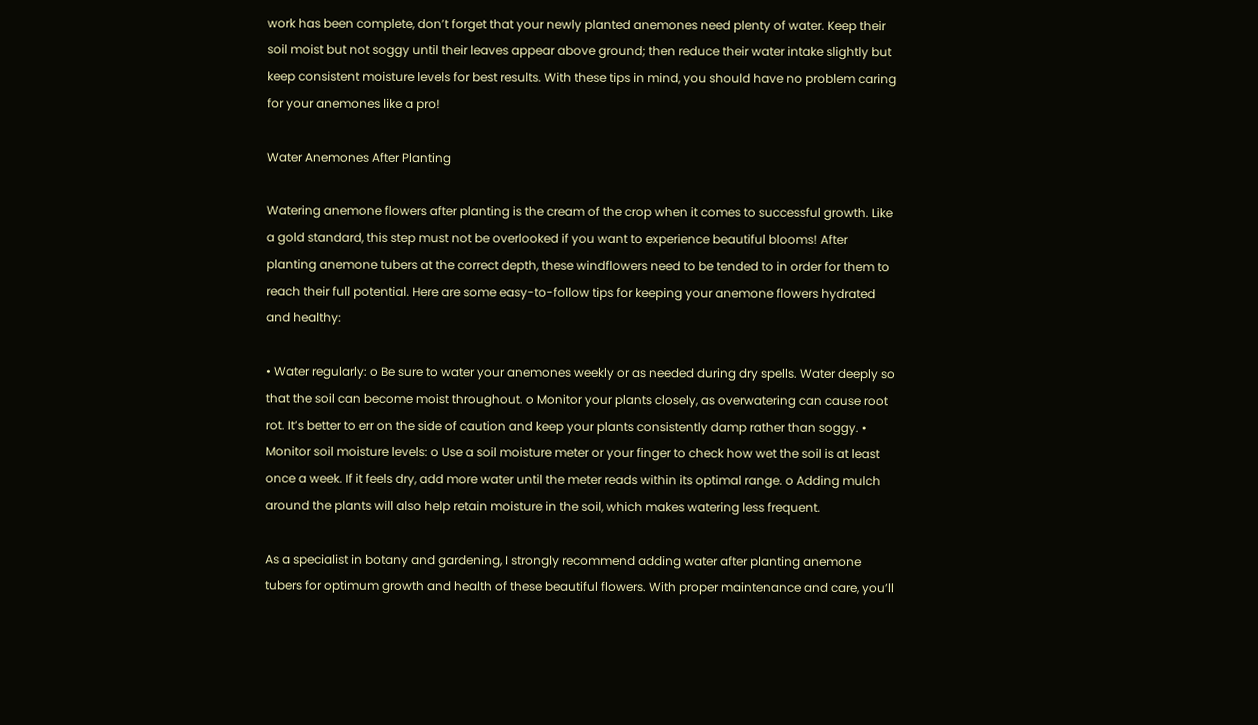work has been complete, don’t forget that your newly planted anemones need plenty of water. Keep their soil moist but not soggy until their leaves appear above ground; then reduce their water intake slightly but keep consistent moisture levels for best results. With these tips in mind, you should have no problem caring for your anemones like a pro!

Water Anemones After Planting

Watering anemone flowers after planting is the cream of the crop when it comes to successful growth. Like a gold standard, this step must not be overlooked if you want to experience beautiful blooms! After planting anemone tubers at the correct depth, these windflowers need to be tended to in order for them to reach their full potential. Here are some easy-to-follow tips for keeping your anemone flowers hydrated and healthy:

• Water regularly: o Be sure to water your anemones weekly or as needed during dry spells. Water deeply so that the soil can become moist throughout. o Monitor your plants closely, as overwatering can cause root rot. It’s better to err on the side of caution and keep your plants consistently damp rather than soggy. • Monitor soil moisture levels: o Use a soil moisture meter or your finger to check how wet the soil is at least once a week. If it feels dry, add more water until the meter reads within its optimal range. o Adding mulch around the plants will also help retain moisture in the soil, which makes watering less frequent.

As a specialist in botany and gardening, I strongly recommend adding water after planting anemone tubers for optimum growth and health of these beautiful flowers. With proper maintenance and care, you’ll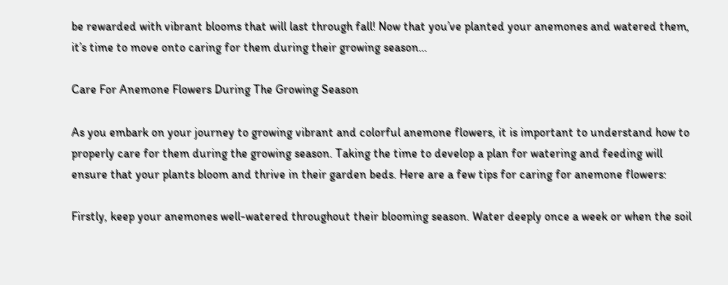be rewarded with vibrant blooms that will last through fall! Now that you’ve planted your anemones and watered them, it’s time to move onto caring for them during their growing season…

Care For Anemone Flowers During The Growing Season

As you embark on your journey to growing vibrant and colorful anemone flowers, it is important to understand how to properly care for them during the growing season. Taking the time to develop a plan for watering and feeding will ensure that your plants bloom and thrive in their garden beds. Here are a few tips for caring for anemone flowers:

Firstly, keep your anemones well-watered throughout their blooming season. Water deeply once a week or when the soil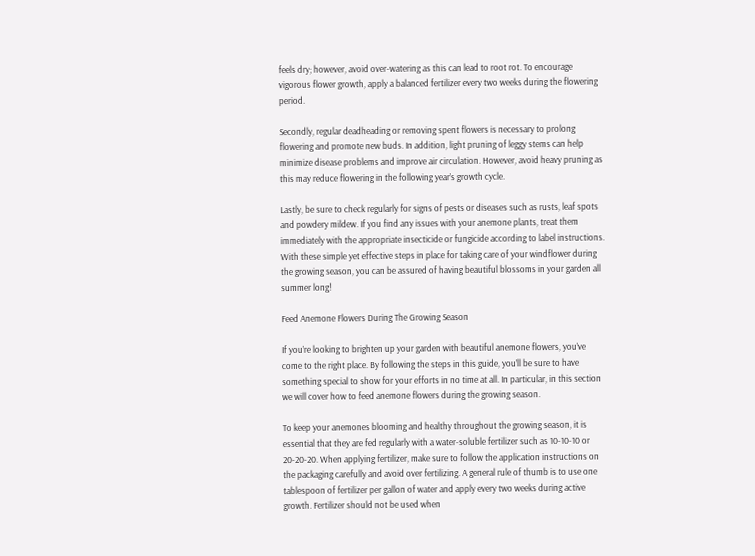feels dry; however, avoid over-watering as this can lead to root rot. To encourage vigorous flower growth, apply a balanced fertilizer every two weeks during the flowering period.

Secondly, regular deadheading or removing spent flowers is necessary to prolong flowering and promote new buds. In addition, light pruning of leggy stems can help minimize disease problems and improve air circulation. However, avoid heavy pruning as this may reduce flowering in the following year’s growth cycle.

Lastly, be sure to check regularly for signs of pests or diseases such as rusts, leaf spots and powdery mildew. If you find any issues with your anemone plants, treat them immediately with the appropriate insecticide or fungicide according to label instructions. With these simple yet effective steps in place for taking care of your windflower during the growing season, you can be assured of having beautiful blossoms in your garden all summer long!

Feed Anemone Flowers During The Growing Season

If you’re looking to brighten up your garden with beautiful anemone flowers, you’ve come to the right place. By following the steps in this guide, you’ll be sure to have something special to show for your efforts in no time at all. In particular, in this section we will cover how to feed anemone flowers during the growing season.

To keep your anemones blooming and healthy throughout the growing season, it is essential that they are fed regularly with a water-soluble fertilizer such as 10-10-10 or 20-20-20. When applying fertilizer, make sure to follow the application instructions on the packaging carefully and avoid over fertilizing. A general rule of thumb is to use one tablespoon of fertilizer per gallon of water and apply every two weeks during active growth. Fertilizer should not be used when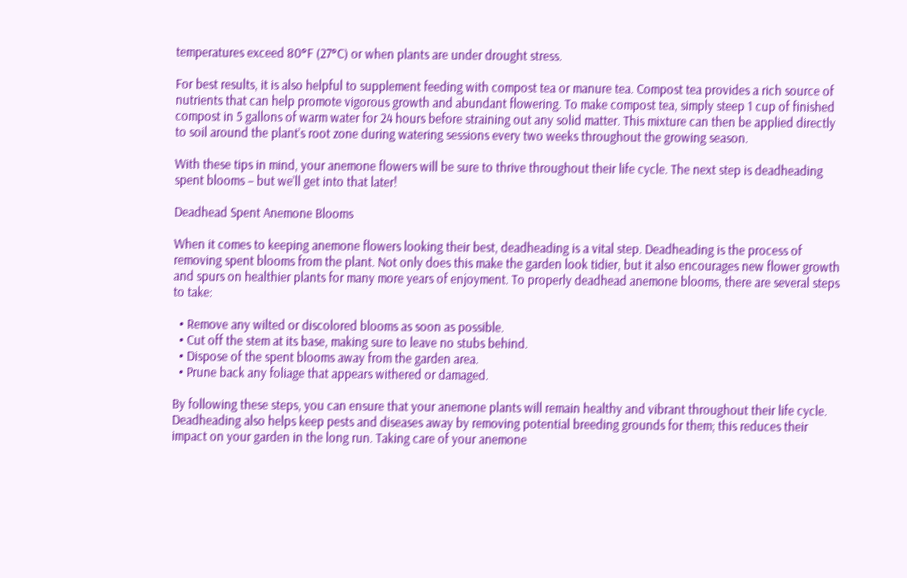temperatures exceed 80°F (27°C) or when plants are under drought stress.

For best results, it is also helpful to supplement feeding with compost tea or manure tea. Compost tea provides a rich source of nutrients that can help promote vigorous growth and abundant flowering. To make compost tea, simply steep 1 cup of finished compost in 5 gallons of warm water for 24 hours before straining out any solid matter. This mixture can then be applied directly to soil around the plant’s root zone during watering sessions every two weeks throughout the growing season.

With these tips in mind, your anemone flowers will be sure to thrive throughout their life cycle. The next step is deadheading spent blooms – but we’ll get into that later!

Deadhead Spent Anemone Blooms

When it comes to keeping anemone flowers looking their best, deadheading is a vital step. Deadheading is the process of removing spent blooms from the plant. Not only does this make the garden look tidier, but it also encourages new flower growth and spurs on healthier plants for many more years of enjoyment. To properly deadhead anemone blooms, there are several steps to take:

  • Remove any wilted or discolored blooms as soon as possible.
  • Cut off the stem at its base, making sure to leave no stubs behind.
  • Dispose of the spent blooms away from the garden area.
  • Prune back any foliage that appears withered or damaged.

By following these steps, you can ensure that your anemone plants will remain healthy and vibrant throughout their life cycle. Deadheading also helps keep pests and diseases away by removing potential breeding grounds for them; this reduces their impact on your garden in the long run. Taking care of your anemone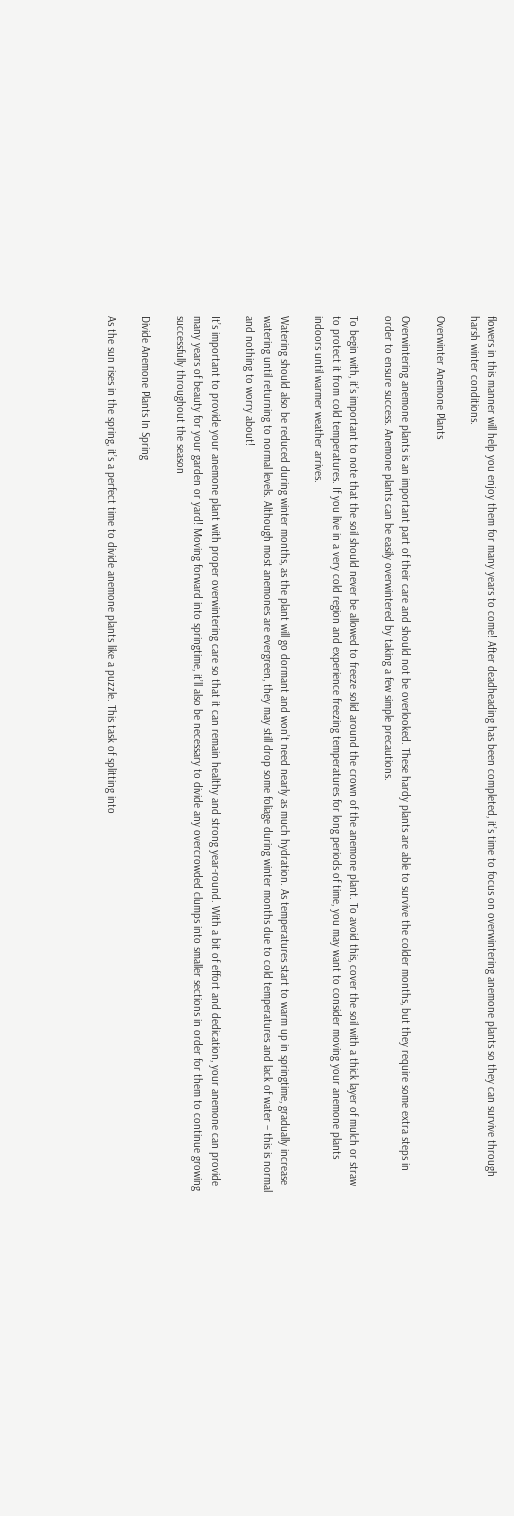flowers in this manner will help you enjoy them for many years to come! After deadheading has been completed, it’s time to focus on overwintering anemone plants so they can survive through harsh winter conditions.

Overwinter Anemone Plants

Overwintering anemone plants is an important part of their care and should not be overlooked. These hardy plants are able to survive the colder months, but they require some extra steps in order to ensure success. Anemone plants can be easily overwintered by taking a few simple precautions.

To begin with, it’s important to note that the soil should never be allowed to freeze solid around the crown of the anemone plant. To avoid this, cover the soil with a thick layer of mulch or straw to protect it from cold temperatures. If you live in a very cold region and experience freezing temperatures for long periods of time, you may want to consider moving your anemone plants indoors until warmer weather arrives.

Watering should also be reduced during winter months, as the plant will go dormant and won’t need nearly as much hydration. As temperatures start to warm up in springtime, gradually increase watering until returning to normal levels. Although most anemones are evergreen, they may still drop some foliage during winter months due to cold temperatures and lack of water – this is normal and nothing to worry about!

It’s important to provide your anemone plant with proper overwintering care so that it can remain healthy and strong year-round. With a bit of effort and dedication, your anemone can provide many years of beauty for your garden or yard! Moving forward into springtime, it’ll also be necessary to divide any overcrowded clumps into smaller sections in order for them to continue growing successfully throughout the season

Divide Anemone Plants In Spring

As the sun rises in the spring, it’s a perfect time to divide anemone plants like a puzzle. This task of splitting into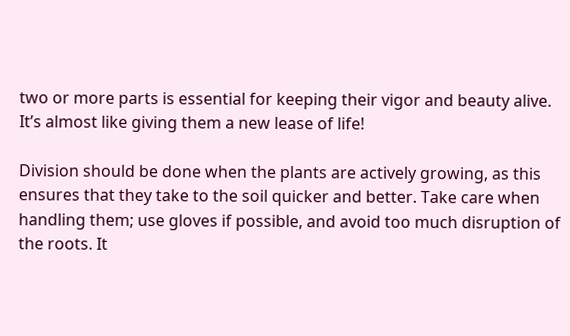two or more parts is essential for keeping their vigor and beauty alive. It’s almost like giving them a new lease of life!

Division should be done when the plants are actively growing, as this ensures that they take to the soil quicker and better. Take care when handling them; use gloves if possible, and avoid too much disruption of the roots. It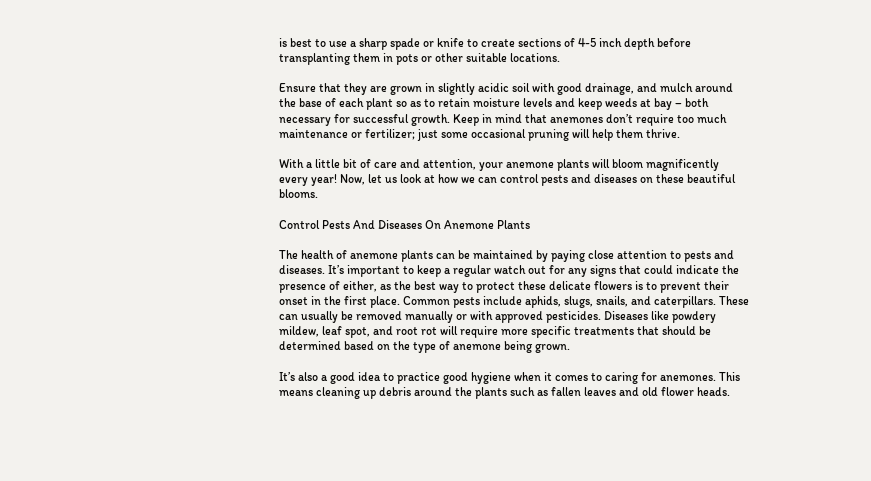is best to use a sharp spade or knife to create sections of 4-5 inch depth before transplanting them in pots or other suitable locations.

Ensure that they are grown in slightly acidic soil with good drainage, and mulch around the base of each plant so as to retain moisture levels and keep weeds at bay – both necessary for successful growth. Keep in mind that anemones don’t require too much maintenance or fertilizer; just some occasional pruning will help them thrive.

With a little bit of care and attention, your anemone plants will bloom magnificently every year! Now, let us look at how we can control pests and diseases on these beautiful blooms.

Control Pests And Diseases On Anemone Plants

The health of anemone plants can be maintained by paying close attention to pests and diseases. It’s important to keep a regular watch out for any signs that could indicate the presence of either, as the best way to protect these delicate flowers is to prevent their onset in the first place. Common pests include aphids, slugs, snails, and caterpillars. These can usually be removed manually or with approved pesticides. Diseases like powdery mildew, leaf spot, and root rot will require more specific treatments that should be determined based on the type of anemone being grown.

It’s also a good idea to practice good hygiene when it comes to caring for anemones. This means cleaning up debris around the plants such as fallen leaves and old flower heads.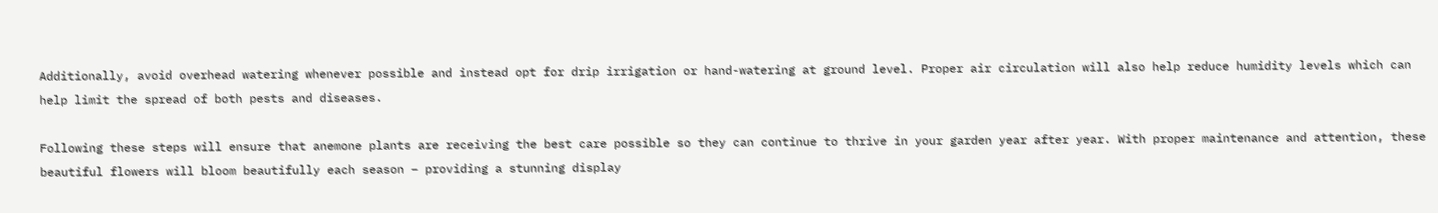Additionally, avoid overhead watering whenever possible and instead opt for drip irrigation or hand-watering at ground level. Proper air circulation will also help reduce humidity levels which can help limit the spread of both pests and diseases.

Following these steps will ensure that anemone plants are receiving the best care possible so they can continue to thrive in your garden year after year. With proper maintenance and attention, these beautiful flowers will bloom beautifully each season – providing a stunning display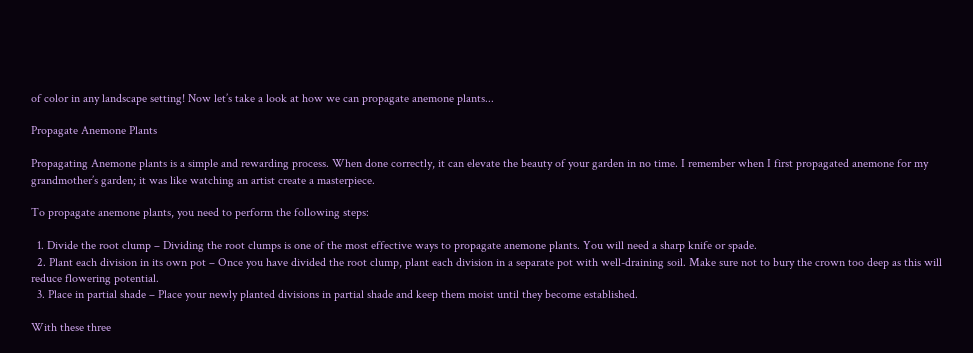of color in any landscape setting! Now let’s take a look at how we can propagate anemone plants...

Propagate Anemone Plants

Propagating Anemone plants is a simple and rewarding process. When done correctly, it can elevate the beauty of your garden in no time. I remember when I first propagated anemone for my grandmother’s garden; it was like watching an artist create a masterpiece.

To propagate anemone plants, you need to perform the following steps:

  1. Divide the root clump – Dividing the root clumps is one of the most effective ways to propagate anemone plants. You will need a sharp knife or spade.
  2. Plant each division in its own pot – Once you have divided the root clump, plant each division in a separate pot with well-draining soil. Make sure not to bury the crown too deep as this will reduce flowering potential.
  3. Place in partial shade – Place your newly planted divisions in partial shade and keep them moist until they become established.

With these three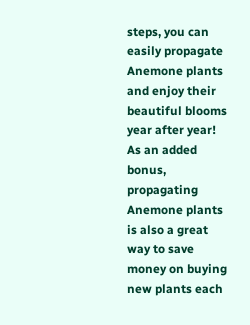steps, you can easily propagate Anemone plants and enjoy their beautiful blooms year after year! As an added bonus, propagating Anemone plants is also a great way to save money on buying new plants each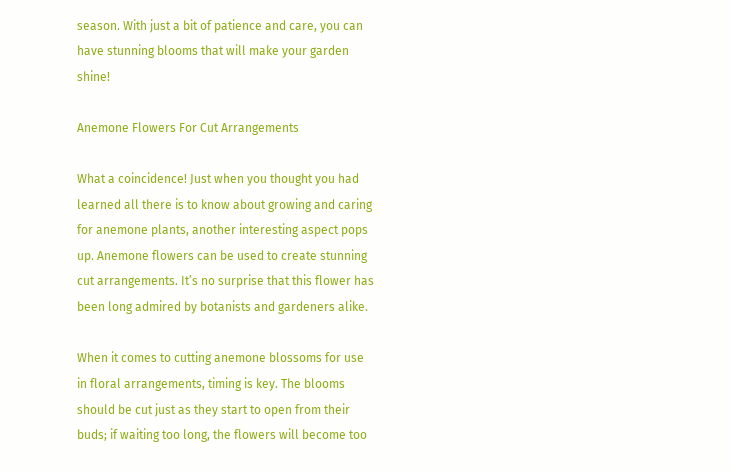season. With just a bit of patience and care, you can have stunning blooms that will make your garden shine!

Anemone Flowers For Cut Arrangements

What a coincidence! Just when you thought you had learned all there is to know about growing and caring for anemone plants, another interesting aspect pops up. Anemone flowers can be used to create stunning cut arrangements. It’s no surprise that this flower has been long admired by botanists and gardeners alike.

When it comes to cutting anemone blossoms for use in floral arrangements, timing is key. The blooms should be cut just as they start to open from their buds; if waiting too long, the flowers will become too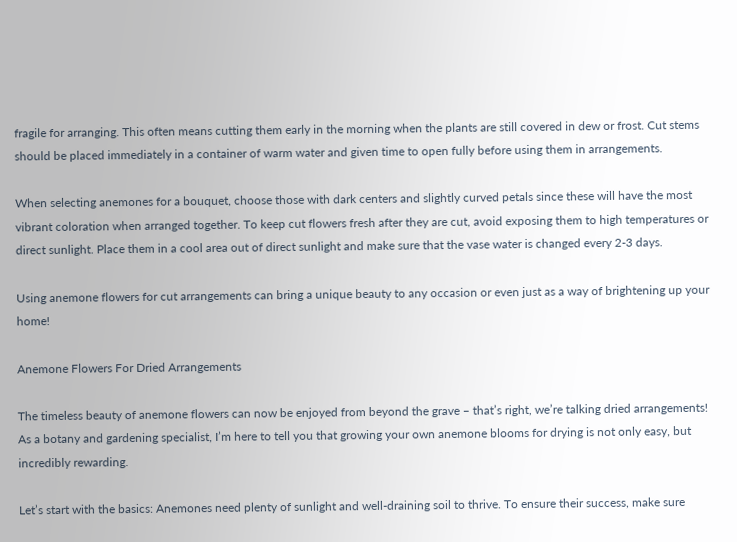fragile for arranging. This often means cutting them early in the morning when the plants are still covered in dew or frost. Cut stems should be placed immediately in a container of warm water and given time to open fully before using them in arrangements.

When selecting anemones for a bouquet, choose those with dark centers and slightly curved petals since these will have the most vibrant coloration when arranged together. To keep cut flowers fresh after they are cut, avoid exposing them to high temperatures or direct sunlight. Place them in a cool area out of direct sunlight and make sure that the vase water is changed every 2-3 days.

Using anemone flowers for cut arrangements can bring a unique beauty to any occasion or even just as a way of brightening up your home!

Anemone Flowers For Dried Arrangements

The timeless beauty of anemone flowers can now be enjoyed from beyond the grave – that’s right, we’re talking dried arrangements! As a botany and gardening specialist, I’m here to tell you that growing your own anemone blooms for drying is not only easy, but incredibly rewarding.

Let’s start with the basics: Anemones need plenty of sunlight and well-draining soil to thrive. To ensure their success, make sure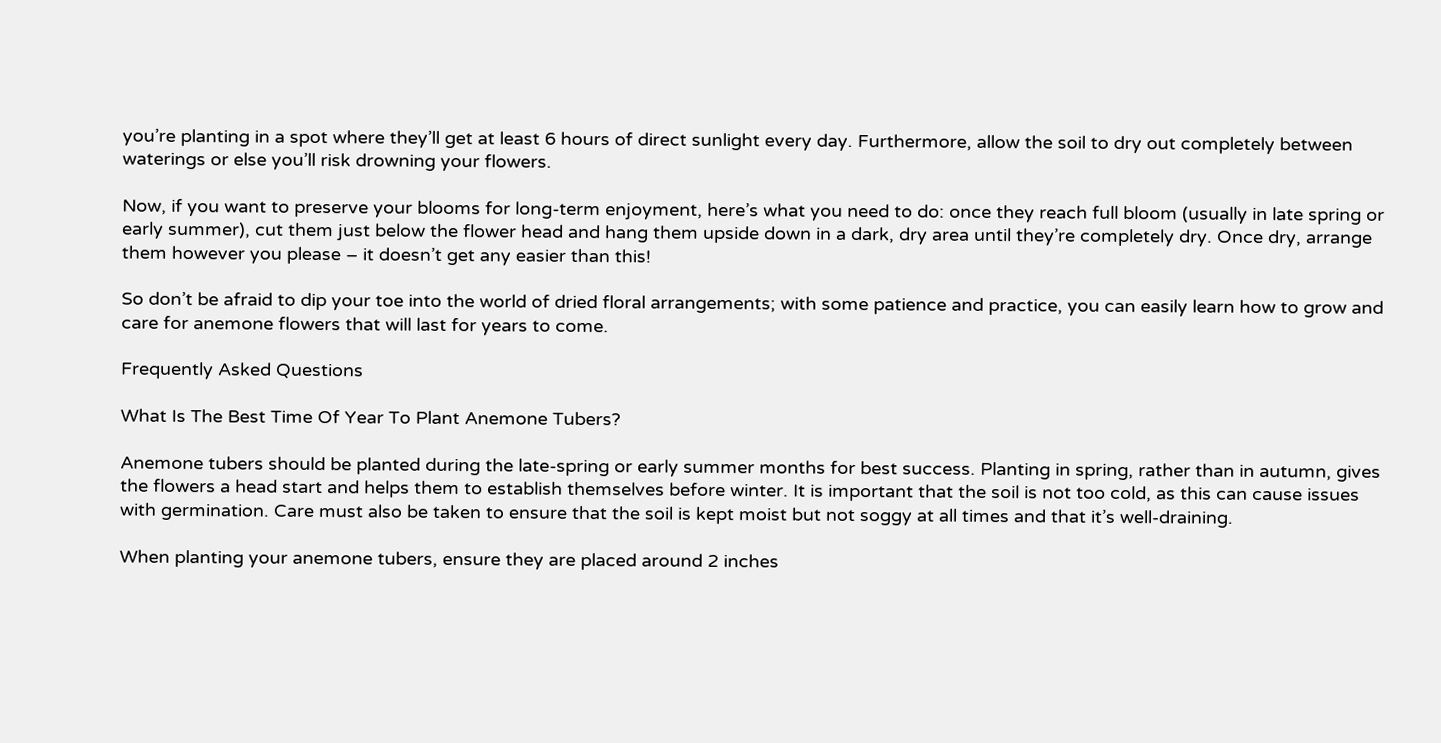you’re planting in a spot where they’ll get at least 6 hours of direct sunlight every day. Furthermore, allow the soil to dry out completely between waterings or else you’ll risk drowning your flowers.

Now, if you want to preserve your blooms for long-term enjoyment, here’s what you need to do: once they reach full bloom (usually in late spring or early summer), cut them just below the flower head and hang them upside down in a dark, dry area until they’re completely dry. Once dry, arrange them however you please – it doesn’t get any easier than this!

So don’t be afraid to dip your toe into the world of dried floral arrangements; with some patience and practice, you can easily learn how to grow and care for anemone flowers that will last for years to come.

Frequently Asked Questions

What Is The Best Time Of Year To Plant Anemone Tubers?

Anemone tubers should be planted during the late-spring or early summer months for best success. Planting in spring, rather than in autumn, gives the flowers a head start and helps them to establish themselves before winter. It is important that the soil is not too cold, as this can cause issues with germination. Care must also be taken to ensure that the soil is kept moist but not soggy at all times and that it’s well-draining.

When planting your anemone tubers, ensure they are placed around 2 inches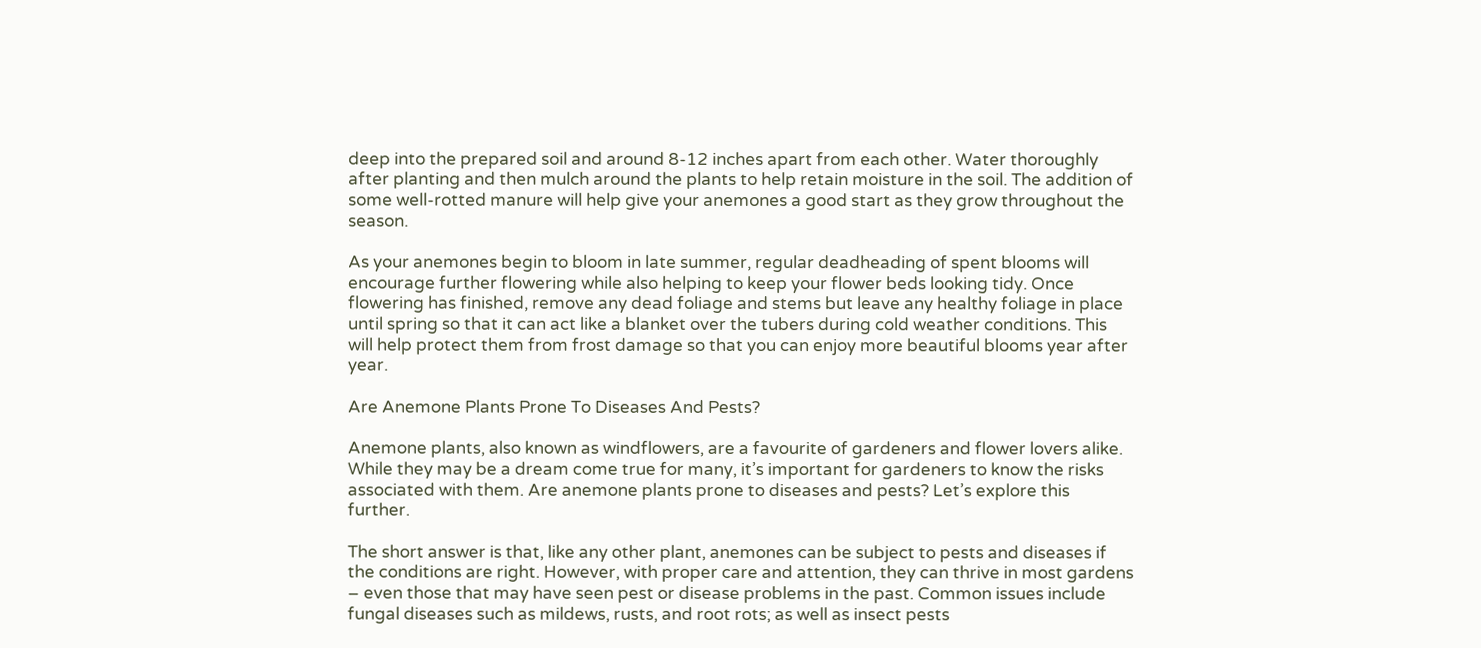deep into the prepared soil and around 8-12 inches apart from each other. Water thoroughly after planting and then mulch around the plants to help retain moisture in the soil. The addition of some well-rotted manure will help give your anemones a good start as they grow throughout the season.

As your anemones begin to bloom in late summer, regular deadheading of spent blooms will encourage further flowering while also helping to keep your flower beds looking tidy. Once flowering has finished, remove any dead foliage and stems but leave any healthy foliage in place until spring so that it can act like a blanket over the tubers during cold weather conditions. This will help protect them from frost damage so that you can enjoy more beautiful blooms year after year.

Are Anemone Plants Prone To Diseases And Pests?

Anemone plants, also known as windflowers, are a favourite of gardeners and flower lovers alike. While they may be a dream come true for many, it’s important for gardeners to know the risks associated with them. Are anemone plants prone to diseases and pests? Let’s explore this further.

The short answer is that, like any other plant, anemones can be subject to pests and diseases if the conditions are right. However, with proper care and attention, they can thrive in most gardens – even those that may have seen pest or disease problems in the past. Common issues include fungal diseases such as mildews, rusts, and root rots; as well as insect pests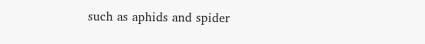such as aphids and spider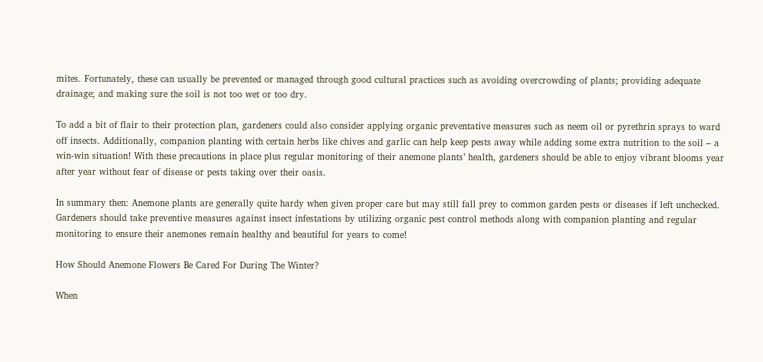mites. Fortunately, these can usually be prevented or managed through good cultural practices such as avoiding overcrowding of plants; providing adequate drainage; and making sure the soil is not too wet or too dry.

To add a bit of flair to their protection plan, gardeners could also consider applying organic preventative measures such as neem oil or pyrethrin sprays to ward off insects. Additionally, companion planting with certain herbs like chives and garlic can help keep pests away while adding some extra nutrition to the soil – a win-win situation! With these precautions in place plus regular monitoring of their anemone plants’ health, gardeners should be able to enjoy vibrant blooms year after year without fear of disease or pests taking over their oasis.

In summary then: Anemone plants are generally quite hardy when given proper care but may still fall prey to common garden pests or diseases if left unchecked. Gardeners should take preventive measures against insect infestations by utilizing organic pest control methods along with companion planting and regular monitoring to ensure their anemones remain healthy and beautiful for years to come!

How Should Anemone Flowers Be Cared For During The Winter?

When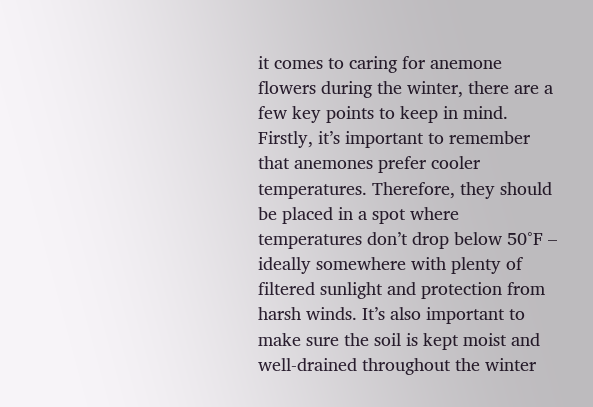it comes to caring for anemone flowers during the winter, there are a few key points to keep in mind. Firstly, it’s important to remember that anemones prefer cooler temperatures. Therefore, they should be placed in a spot where temperatures don’t drop below 50°F – ideally somewhere with plenty of filtered sunlight and protection from harsh winds. It’s also important to make sure the soil is kept moist and well-drained throughout the winter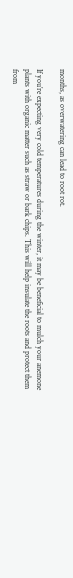months, as overwatering can lead to root rot.

If you’re expecting very cold temperatures during the winter, it may be beneficial to mulch your anemone plants with organic matter such as straw or bark chips. This will help insulate the roots and protect them from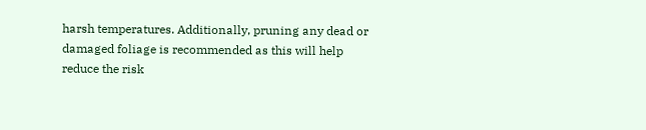harsh temperatures. Additionally, pruning any dead or damaged foliage is recommended as this will help reduce the risk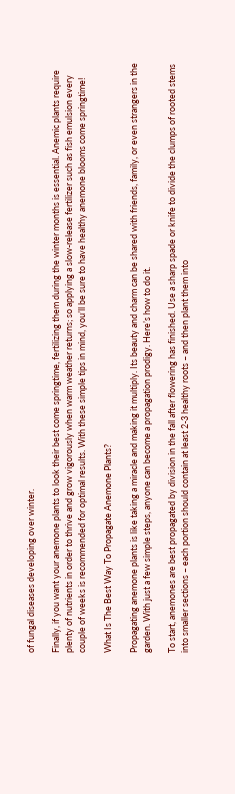of fungal diseases developing over winter.

Finally, if you want your anemone plants to look their best come springtime, fertilizing them during the winter months is essential. Anemic plants require plenty of nutrients in order to thrive and grow vigorously when warm weather returns; so applying a slow-release fertilizer such as fish emulsion every couple of weeks is recommended for optimal results. With these simple tips in mind, you’ll be sure to have healthy anemone blooms come springtime!

What Is The Best Way To Propagate Anemone Plants?

Propagating anemone plants is like taking a miracle and making it multiply. Its beauty and charm can be shared with friends, family, or even strangers in the garden. With just a few simple steps, anyone can become a propagation prodigy. Here’s how to do it.

To start, anemones are best propagated by division in the fall after flowering has finished. Use a sharp spade or knife to divide the clumps of rooted stems into smaller sections – each portion should contain at least 2-3 healthy roots – and then plant them into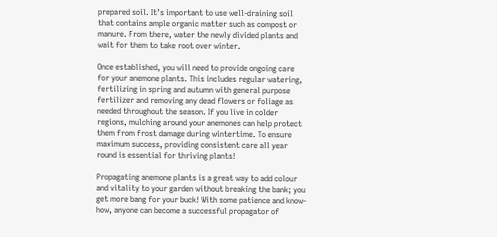prepared soil. It’s important to use well-draining soil that contains ample organic matter such as compost or manure. From there, water the newly divided plants and wait for them to take root over winter.

Once established, you will need to provide ongoing care for your anemone plants. This includes regular watering, fertilizing in spring and autumn with general purpose fertilizer and removing any dead flowers or foliage as needed throughout the season. If you live in colder regions, mulching around your anemones can help protect them from frost damage during wintertime. To ensure maximum success, providing consistent care all year round is essential for thriving plants!

Propagating anemone plants is a great way to add colour and vitality to your garden without breaking the bank; you get more bang for your buck! With some patience and know-how, anyone can become a successful propagator of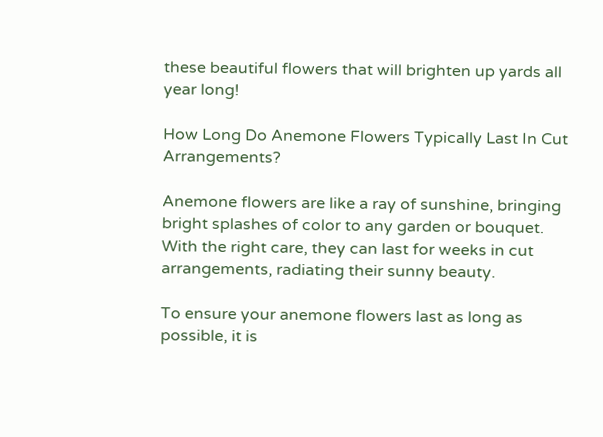these beautiful flowers that will brighten up yards all year long!

How Long Do Anemone Flowers Typically Last In Cut Arrangements?

Anemone flowers are like a ray of sunshine, bringing bright splashes of color to any garden or bouquet. With the right care, they can last for weeks in cut arrangements, radiating their sunny beauty.

To ensure your anemone flowers last as long as possible, it is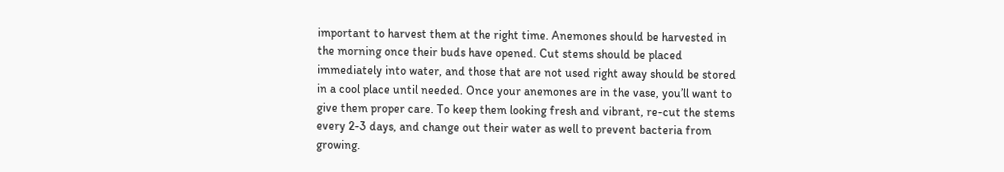important to harvest them at the right time. Anemones should be harvested in the morning once their buds have opened. Cut stems should be placed immediately into water, and those that are not used right away should be stored in a cool place until needed. Once your anemones are in the vase, you’ll want to give them proper care. To keep them looking fresh and vibrant, re-cut the stems every 2-3 days, and change out their water as well to prevent bacteria from growing.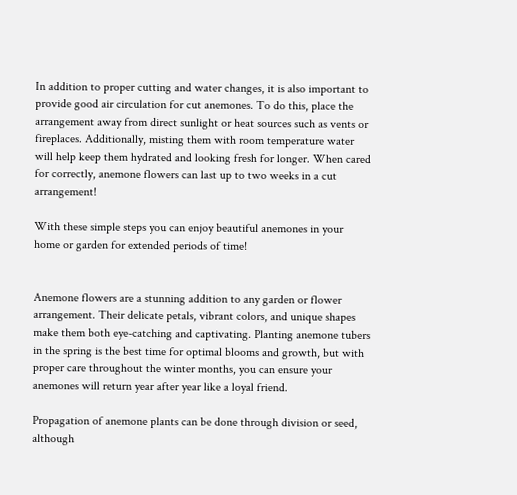In addition to proper cutting and water changes, it is also important to provide good air circulation for cut anemones. To do this, place the arrangement away from direct sunlight or heat sources such as vents or fireplaces. Additionally, misting them with room temperature water will help keep them hydrated and looking fresh for longer. When cared for correctly, anemone flowers can last up to two weeks in a cut arrangement!

With these simple steps you can enjoy beautiful anemones in your home or garden for extended periods of time!


Anemone flowers are a stunning addition to any garden or flower arrangement. Their delicate petals, vibrant colors, and unique shapes make them both eye-catching and captivating. Planting anemone tubers in the spring is the best time for optimal blooms and growth, but with proper care throughout the winter months, you can ensure your anemones will return year after year like a loyal friend.

Propagation of anemone plants can be done through division or seed, although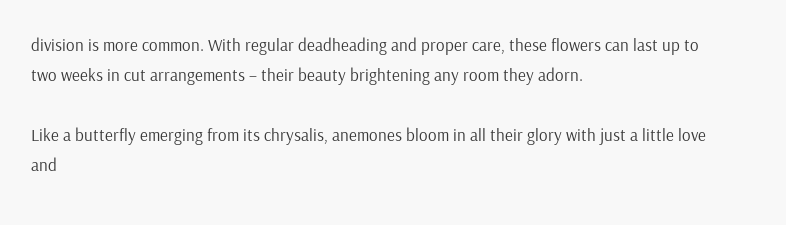division is more common. With regular deadheading and proper care, these flowers can last up to two weeks in cut arrangements – their beauty brightening any room they adorn.

Like a butterfly emerging from its chrysalis, anemones bloom in all their glory with just a little love and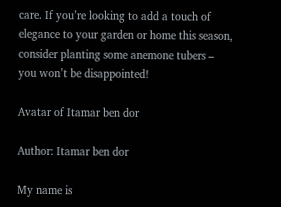care. If you’re looking to add a touch of elegance to your garden or home this season, consider planting some anemone tubers – you won’t be disappointed!

Avatar of Itamar ben dor

Author: Itamar ben dor

My name is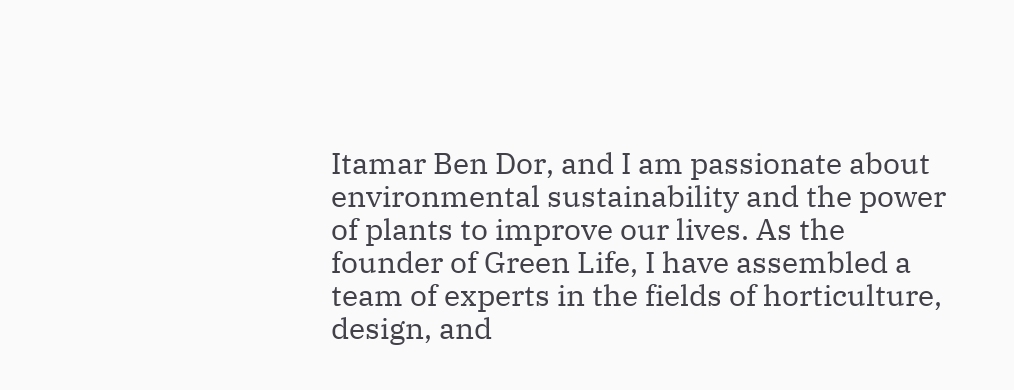Itamar Ben Dor, and I am passionate about environmental sustainability and the power of plants to improve our lives. As the founder of Green Life, I have assembled a team of experts in the fields of horticulture, design, and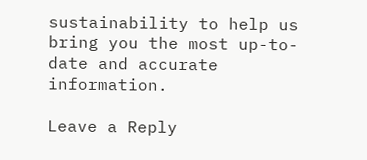sustainability to help us bring you the most up-to-date and accurate information.

Leave a Reply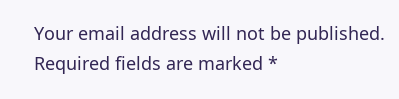Your email address will not be published. Required fields are marked *